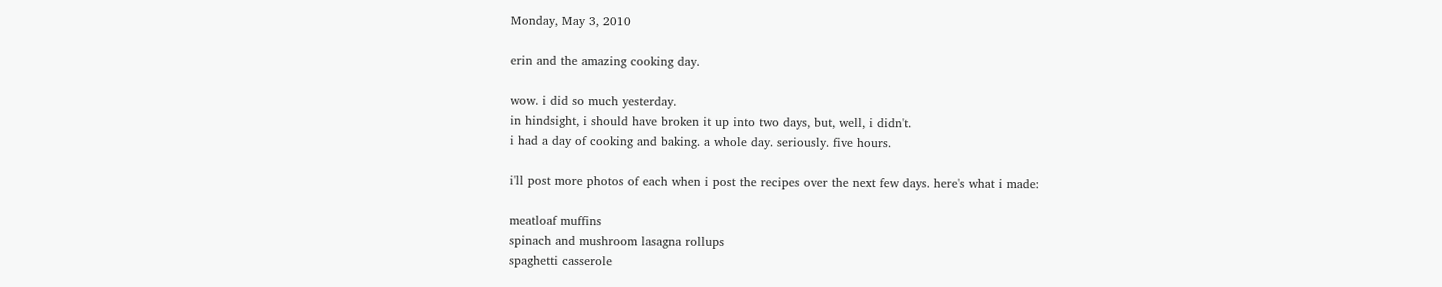Monday, May 3, 2010

erin and the amazing cooking day.

wow. i did so much yesterday.
in hindsight, i should have broken it up into two days, but, well, i didn't.
i had a day of cooking and baking. a whole day. seriously. five hours.

i'll post more photos of each when i post the recipes over the next few days. here's what i made:

meatloaf muffins
spinach and mushroom lasagna rollups
spaghetti casserole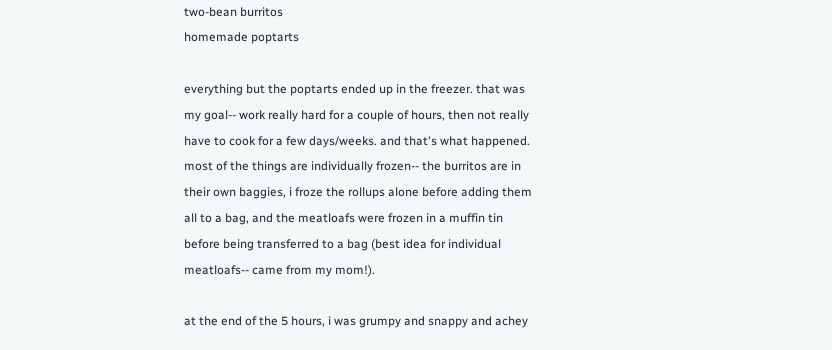two-bean burritos
homemade poptarts

everything but the poptarts ended up in the freezer. that was my goal-- work really hard for a couple of hours, then not really have to cook for a few days/weeks. and that's what happened. most of the things are individually frozen-- the burritos are in their own baggies, i froze the rollups alone before adding them all to a bag, and the meatloafs were frozen in a muffin tin before being transferred to a bag (best idea for individual meatloafs-- came from my mom!).

at the end of the 5 hours, i was grumpy and snappy and achey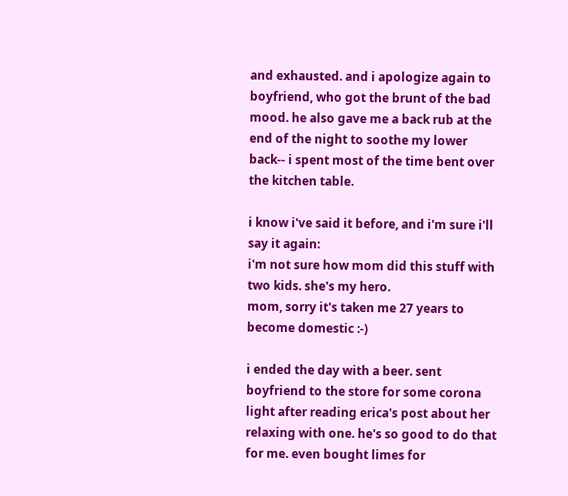and exhausted. and i apologize again to boyfriend, who got the brunt of the bad mood. he also gave me a back rub at the end of the night to soothe my lower back-- i spent most of the time bent over the kitchen table.

i know i've said it before, and i'm sure i'll say it again:
i'm not sure how mom did this stuff with two kids. she's my hero.
mom, sorry it's taken me 27 years to become domestic :-)

i ended the day with a beer. sent boyfriend to the store for some corona light after reading erica's post about her relaxing with one. he's so good to do that for me. even bought limes for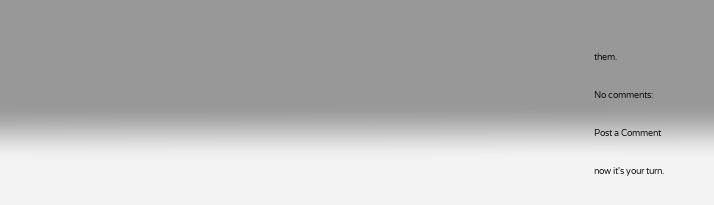them.

No comments:

Post a Comment

now it's your turn.